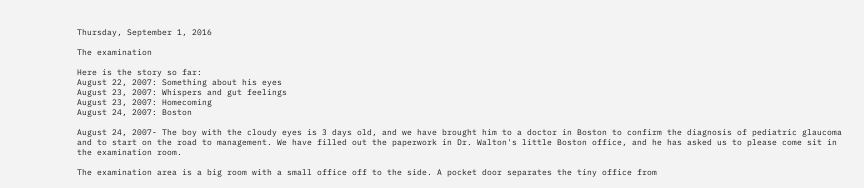Thursday, September 1, 2016

The examination

Here is the story so far:
August 22, 2007: Something about his eyes
August 23, 2007: Whispers and gut feelings
August 23, 2007: Homecoming
August 24, 2007: Boston

August 24, 2007- The boy with the cloudy eyes is 3 days old, and we have brought him to a doctor in Boston to confirm the diagnosis of pediatric glaucoma and to start on the road to management. We have filled out the paperwork in Dr. Walton's little Boston office, and he has asked us to please come sit in the examination room.

The examination area is a big room with a small office off to the side. A pocket door separates the tiny office from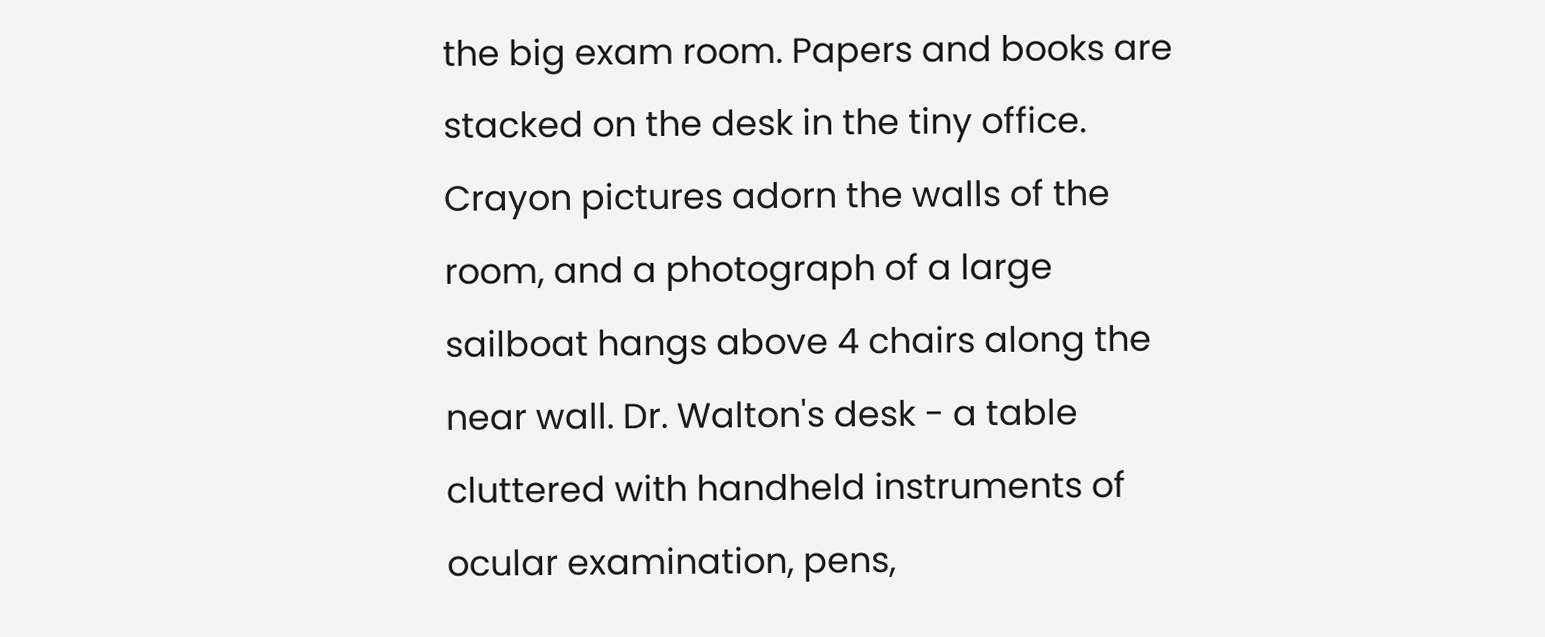the big exam room. Papers and books are stacked on the desk in the tiny office. Crayon pictures adorn the walls of the room, and a photograph of a large sailboat hangs above 4 chairs along the near wall. Dr. Walton's desk - a table cluttered with handheld instruments of ocular examination, pens,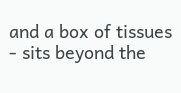and a box of tissues - sits beyond the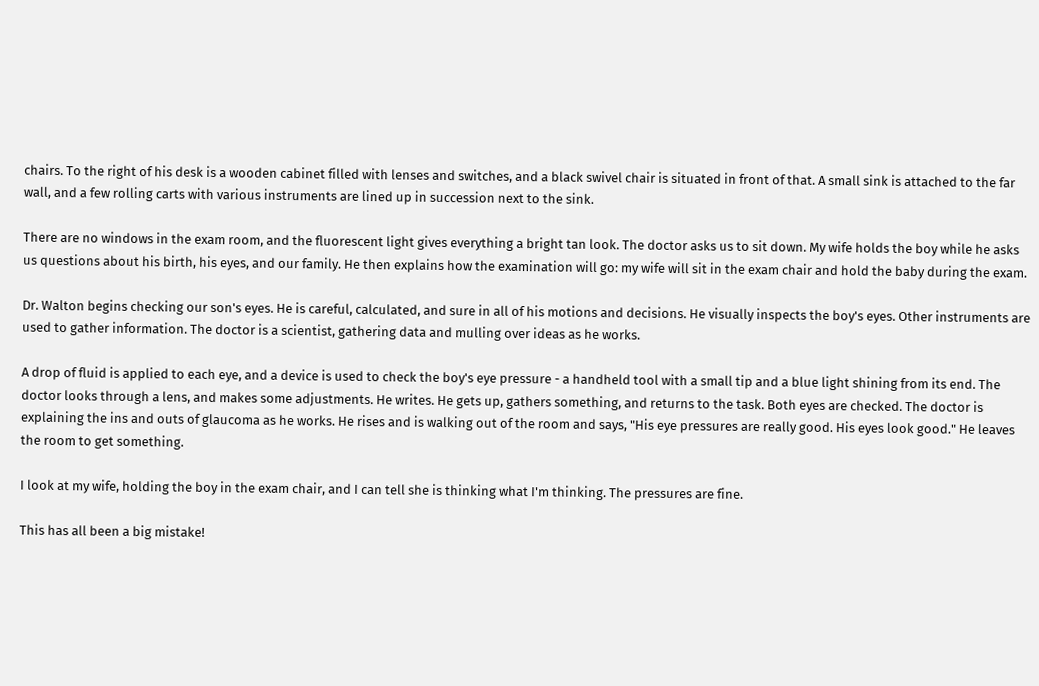chairs. To the right of his desk is a wooden cabinet filled with lenses and switches, and a black swivel chair is situated in front of that. A small sink is attached to the far wall, and a few rolling carts with various instruments are lined up in succession next to the sink.

There are no windows in the exam room, and the fluorescent light gives everything a bright tan look. The doctor asks us to sit down. My wife holds the boy while he asks us questions about his birth, his eyes, and our family. He then explains how the examination will go: my wife will sit in the exam chair and hold the baby during the exam.

Dr. Walton begins checking our son's eyes. He is careful, calculated, and sure in all of his motions and decisions. He visually inspects the boy's eyes. Other instruments are used to gather information. The doctor is a scientist, gathering data and mulling over ideas as he works.

A drop of fluid is applied to each eye, and a device is used to check the boy's eye pressure - a handheld tool with a small tip and a blue light shining from its end. The doctor looks through a lens, and makes some adjustments. He writes. He gets up, gathers something, and returns to the task. Both eyes are checked. The doctor is explaining the ins and outs of glaucoma as he works. He rises and is walking out of the room and says, "His eye pressures are really good. His eyes look good." He leaves the room to get something.

I look at my wife, holding the boy in the exam chair, and I can tell she is thinking what I'm thinking. The pressures are fine.

This has all been a big mistake!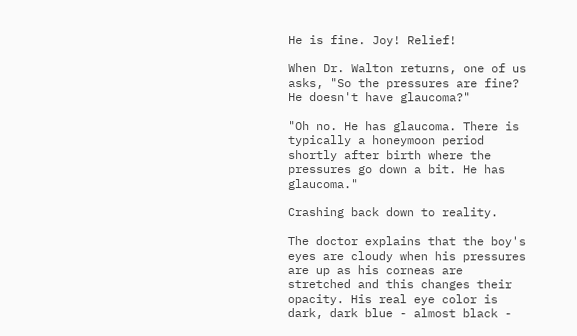He is fine. Joy! Relief!

When Dr. Walton returns, one of us asks, "So the pressures are fine? He doesn't have glaucoma?"

"Oh no. He has glaucoma. There is typically a honeymoon period shortly after birth where the pressures go down a bit. He has glaucoma."

Crashing back down to reality.

The doctor explains that the boy's eyes are cloudy when his pressures are up as his corneas are stretched and this changes their opacity. His real eye color is dark, dark blue - almost black -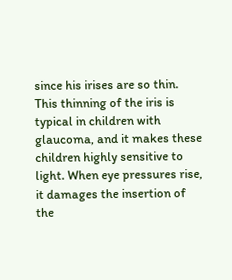since his irises are so thin. This thinning of the iris is typical in children with glaucoma, and it makes these children highly sensitive to light. When eye pressures rise, it damages the insertion of the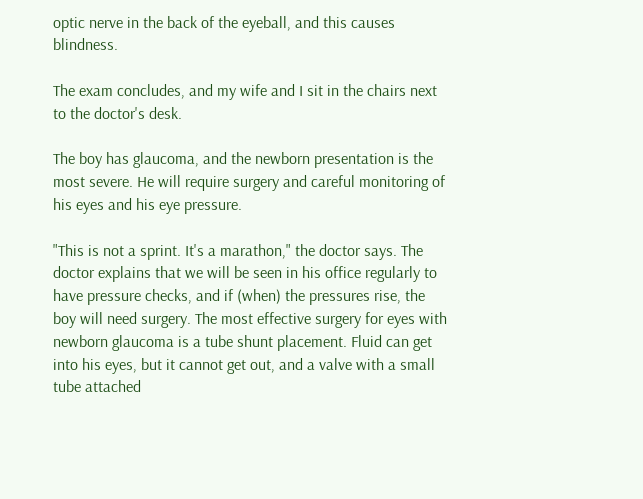optic nerve in the back of the eyeball, and this causes blindness.

The exam concludes, and my wife and I sit in the chairs next to the doctor's desk.

The boy has glaucoma, and the newborn presentation is the most severe. He will require surgery and careful monitoring of his eyes and his eye pressure.

"This is not a sprint. It's a marathon," the doctor says. The doctor explains that we will be seen in his office regularly to have pressure checks, and if (when) the pressures rise, the boy will need surgery. The most effective surgery for eyes with newborn glaucoma is a tube shunt placement. Fluid can get into his eyes, but it cannot get out, and a valve with a small tube attached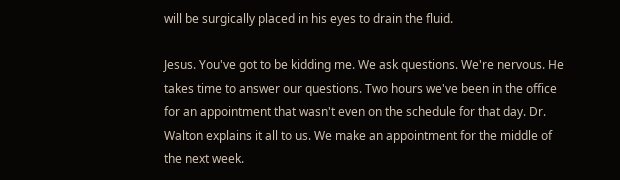will be surgically placed in his eyes to drain the fluid.

Jesus. You've got to be kidding me. We ask questions. We're nervous. He takes time to answer our questions. Two hours we've been in the office for an appointment that wasn't even on the schedule for that day. Dr. Walton explains it all to us. We make an appointment for the middle of the next week.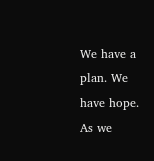We have a plan. We have hope. As we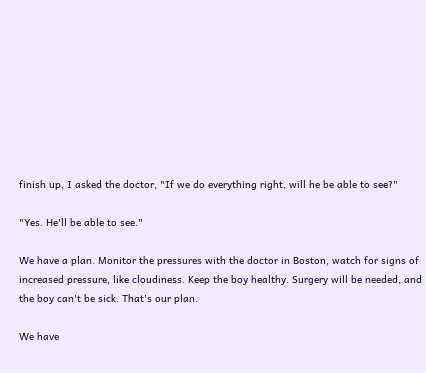finish up, I asked the doctor, "If we do everything right, will he be able to see?"

"Yes. He'll be able to see."

We have a plan. Monitor the pressures with the doctor in Boston, watch for signs of increased pressure, like cloudiness. Keep the boy healthy. Surgery will be needed, and the boy can't be sick. That's our plan.

We have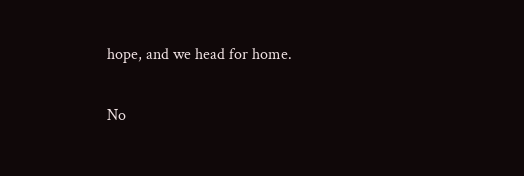hope, and we head for home.

No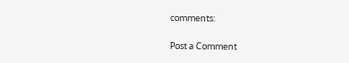comments:

Post a Comment